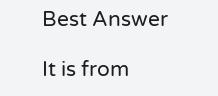Best Answer

It is from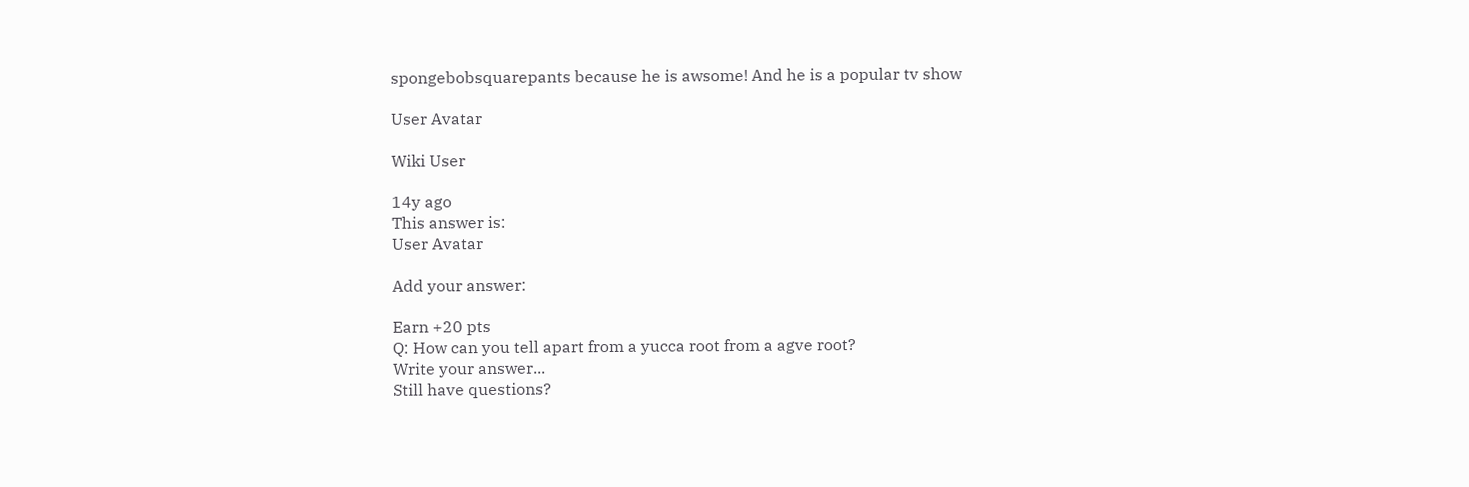spongebobsquarepants because he is awsome! And he is a popular tv show

User Avatar

Wiki User

14y ago
This answer is:
User Avatar

Add your answer:

Earn +20 pts
Q: How can you tell apart from a yucca root from a agve root?
Write your answer...
Still have questions?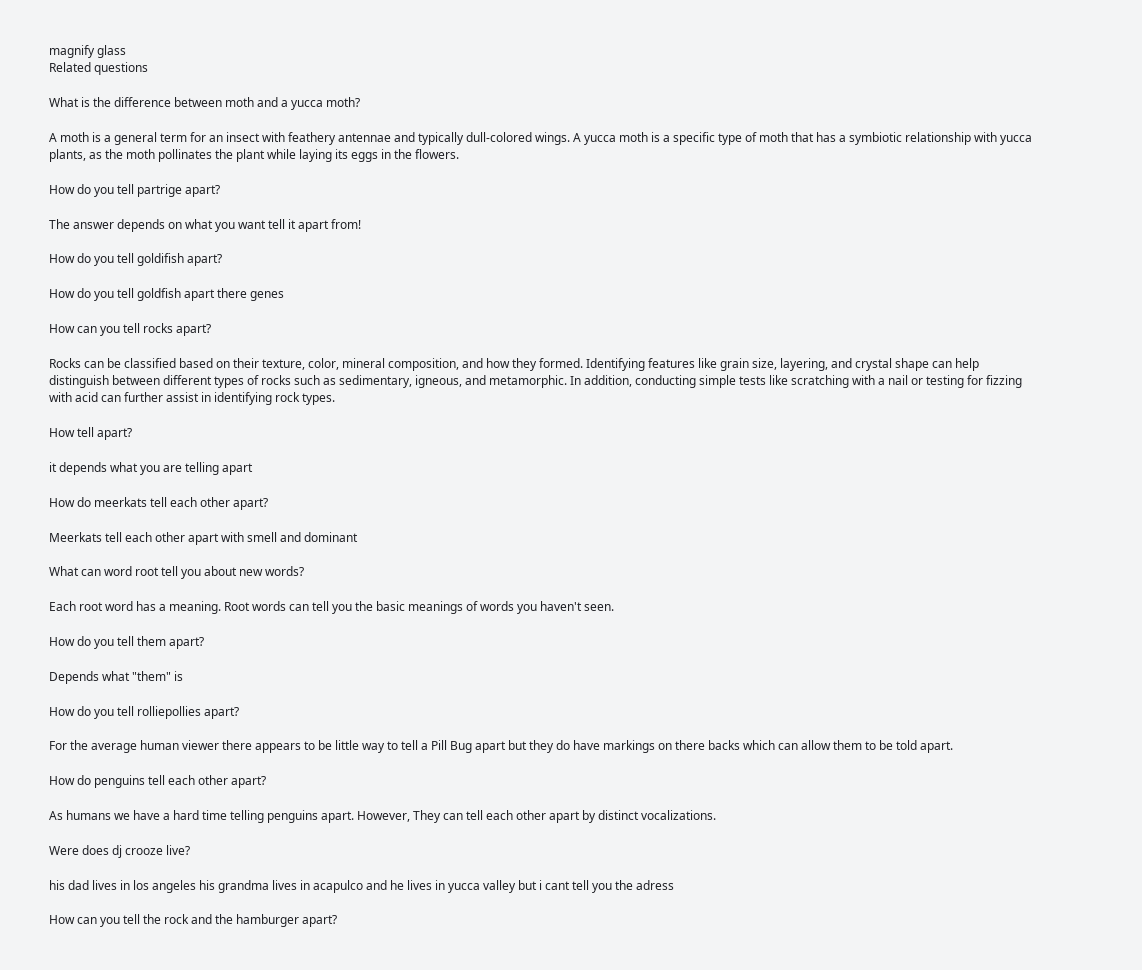magnify glass
Related questions

What is the difference between moth and a yucca moth?

A moth is a general term for an insect with feathery antennae and typically dull-colored wings. A yucca moth is a specific type of moth that has a symbiotic relationship with yucca plants, as the moth pollinates the plant while laying its eggs in the flowers.

How do you tell partrige apart?

The answer depends on what you want tell it apart from!

How do you tell goldifish apart?

How do you tell goldfish apart there genes

How can you tell rocks apart?

Rocks can be classified based on their texture, color, mineral composition, and how they formed. Identifying features like grain size, layering, and crystal shape can help distinguish between different types of rocks such as sedimentary, igneous, and metamorphic. In addition, conducting simple tests like scratching with a nail or testing for fizzing with acid can further assist in identifying rock types.

How tell apart?

it depends what you are telling apart

How do meerkats tell each other apart?

Meerkats tell each other apart with smell and dominant

What can word root tell you about new words?

Each root word has a meaning. Root words can tell you the basic meanings of words you haven't seen.

How do you tell them apart?

Depends what "them" is

How do you tell rolliepollies apart?

For the average human viewer there appears to be little way to tell a Pill Bug apart but they do have markings on there backs which can allow them to be told apart.

How do penguins tell each other apart?

As humans we have a hard time telling penguins apart. However, They can tell each other apart by distinct vocalizations.

Were does dj crooze live?

his dad lives in los angeles his grandma lives in acapulco and he lives in yucca valley but i cant tell you the adress

How can you tell the rock and the hamburger apart?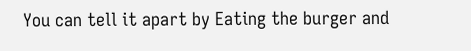You can tell it apart by Eating the burger and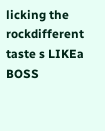licking the rockdifferent taste s LIKEa BOSS